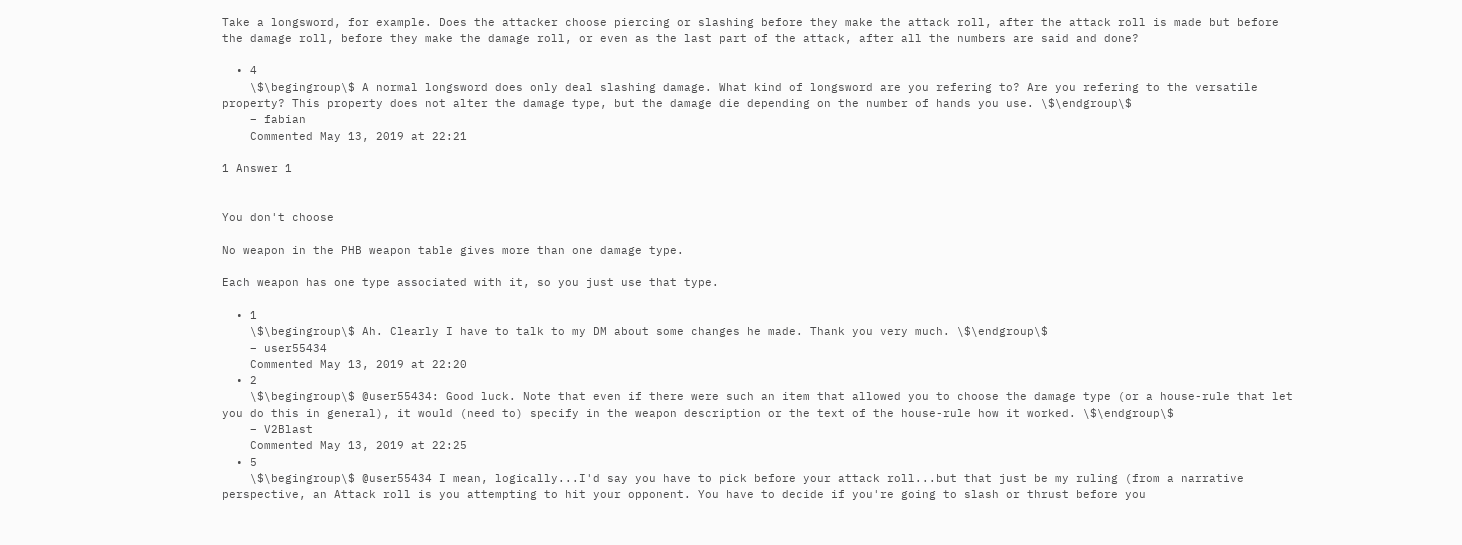Take a longsword, for example. Does the attacker choose piercing or slashing before they make the attack roll, after the attack roll is made but before the damage roll, before they make the damage roll, or even as the last part of the attack, after all the numbers are said and done?

  • 4
    \$\begingroup\$ A normal longsword does only deal slashing damage. What kind of longsword are you refering to? Are you refering to the versatile property? This property does not alter the damage type, but the damage die depending on the number of hands you use. \$\endgroup\$
    – fabian
    Commented May 13, 2019 at 22:21

1 Answer 1


You don't choose

No weapon in the PHB weapon table gives more than one damage type.

Each weapon has one type associated with it, so you just use that type.

  • 1
    \$\begingroup\$ Ah. Clearly I have to talk to my DM about some changes he made. Thank you very much. \$\endgroup\$
    – user55434
    Commented May 13, 2019 at 22:20
  • 2
    \$\begingroup\$ @user55434: Good luck. Note that even if there were such an item that allowed you to choose the damage type (or a house-rule that let you do this in general), it would (need to) specify in the weapon description or the text of the house-rule how it worked. \$\endgroup\$
    – V2Blast
    Commented May 13, 2019 at 22:25
  • 5
    \$\begingroup\$ @user55434 I mean, logically...I'd say you have to pick before your attack roll...but that just be my ruling (from a narrative perspective, an Attack roll is you attempting to hit your opponent. You have to decide if you're going to slash or thrust before you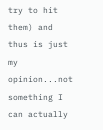try to hit them) and thus is just my opinion...not something I can actually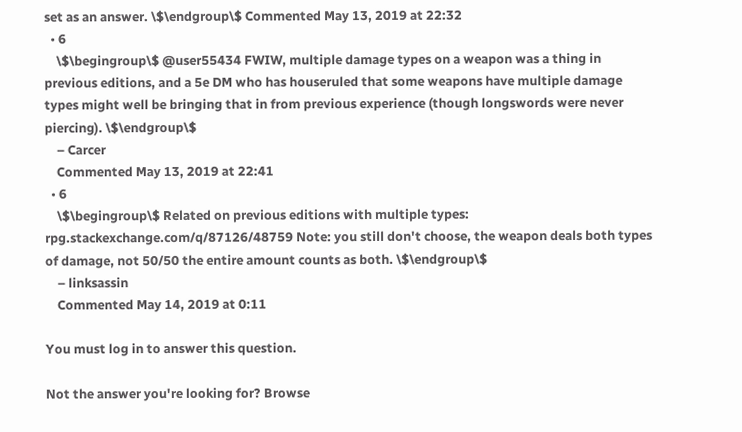set as an answer. \$\endgroup\$ Commented May 13, 2019 at 22:32
  • 6
    \$\begingroup\$ @user55434 FWIW, multiple damage types on a weapon was a thing in previous editions, and a 5e DM who has houseruled that some weapons have multiple damage types might well be bringing that in from previous experience (though longswords were never piercing). \$\endgroup\$
    – Carcer
    Commented May 13, 2019 at 22:41
  • 6
    \$\begingroup\$ Related on previous editions with multiple types: rpg.stackexchange.com/q/87126/48759 Note: you still don't choose, the weapon deals both types of damage, not 50/50 the entire amount counts as both. \$\endgroup\$
    – linksassin
    Commented May 14, 2019 at 0:11

You must log in to answer this question.

Not the answer you're looking for? Browse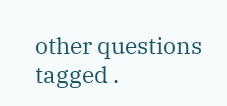other questions tagged .